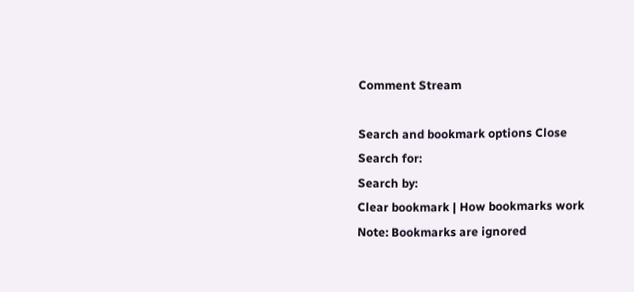Comment Stream

Search and bookmark options Close
Search for:
Search by:
Clear bookmark | How bookmarks work
Note: Bookmarks are ignored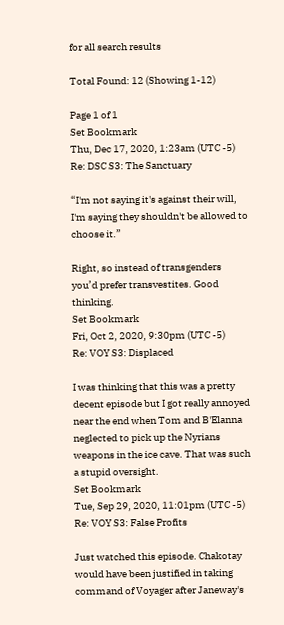for all search results

Total Found: 12 (Showing 1-12)

Page 1 of 1
Set Bookmark
Thu, Dec 17, 2020, 1:23am (UTC -5)
Re: DSC S3: The Sanctuary

“I'm not saying it's against their will, I'm saying they shouldn't be allowed to choose it.”

Right, so instead of transgenders you’d prefer transvestites. Good thinking.
Set Bookmark
Fri, Oct 2, 2020, 9:30pm (UTC -5)
Re: VOY S3: Displaced

I was thinking that this was a pretty decent episode but I got really annoyed near the end when Tom and B'Elanna neglected to pick up the Nyrians weapons in the ice cave. That was such a stupid oversight.
Set Bookmark
Tue, Sep 29, 2020, 11:01pm (UTC -5)
Re: VOY S3: False Profits

Just watched this episode. Chakotay would have been justified in taking command of Voyager after Janeway's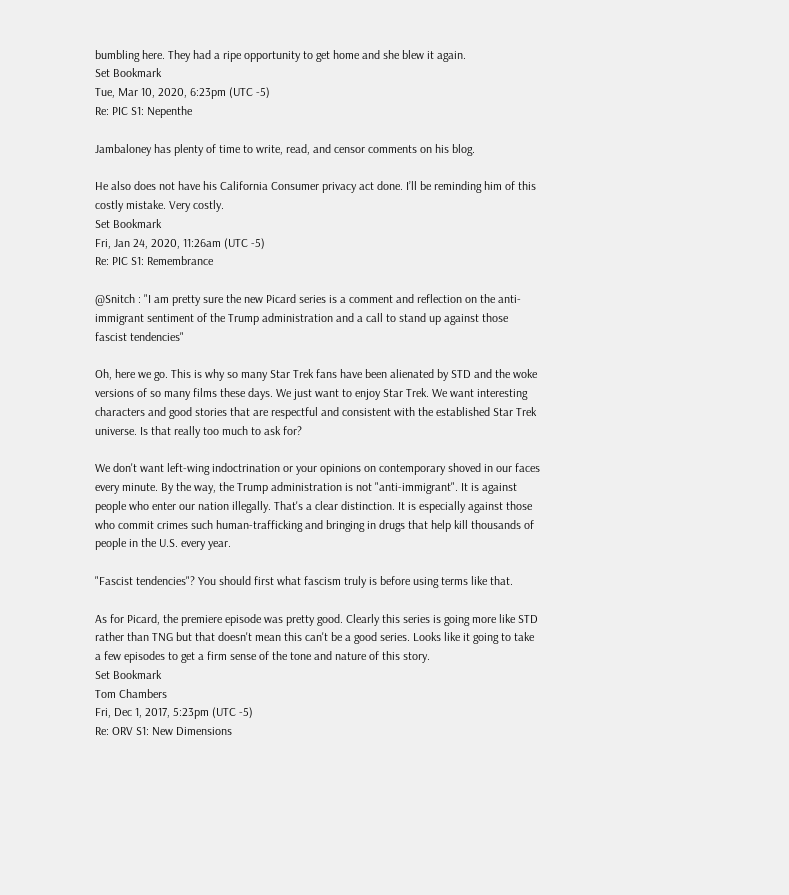bumbling here. They had a ripe opportunity to get home and she blew it again.
Set Bookmark
Tue, Mar 10, 2020, 6:23pm (UTC -5)
Re: PIC S1: Nepenthe

Jambaloney has plenty of time to write, read, and censor comments on his blog.

He also does not have his California Consumer privacy act done. I’ll be reminding him of this costly mistake. Very costly.
Set Bookmark
Fri, Jan 24, 2020, 11:26am (UTC -5)
Re: PIC S1: Remembrance

@Snitch : "I am pretty sure the new Picard series is a comment and reflection on the anti-immigrant sentiment of the Trump administration and a call to stand up against those fascist tendencies"

Oh, here we go. This is why so many Star Trek fans have been alienated by STD and the woke versions of so many films these days. We just want to enjoy Star Trek. We want interesting characters and good stories that are respectful and consistent with the established Star Trek universe. Is that really too much to ask for?

We don't want left-wing indoctrination or your opinions on contemporary shoved in our faces every minute. By the way, the Trump administration is not "anti-immigrant". It is against people who enter our nation illegally. That's a clear distinction. It is especially against those who commit crimes such human-trafficking and bringing in drugs that help kill thousands of people in the U.S. every year.

"Fascist tendencies"? You should first what fascism truly is before using terms like that.

As for Picard, the premiere episode was pretty good. Clearly this series is going more like STD rather than TNG but that doesn't mean this can't be a good series. Looks like it going to take a few episodes to get a firm sense of the tone and nature of this story.
Set Bookmark
Tom Chambers
Fri, Dec 1, 2017, 5:23pm (UTC -5)
Re: ORV S1: New Dimensions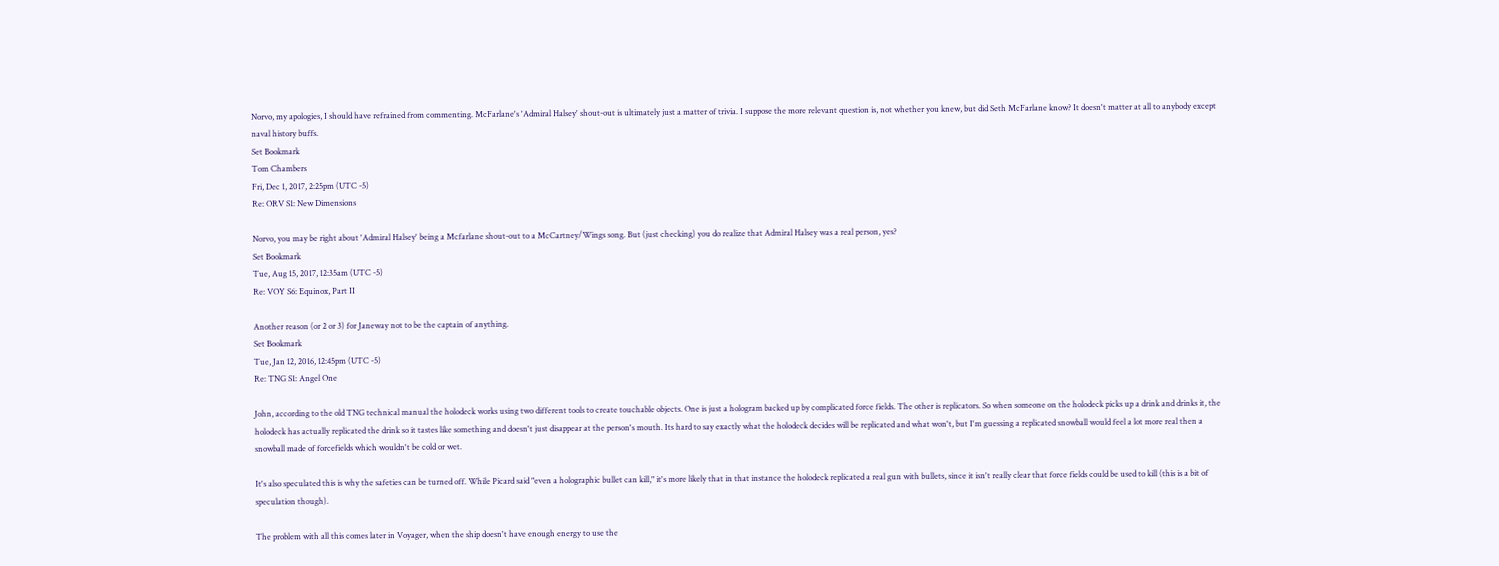Norvo, my apologies, I should have refrained from commenting. McFarlane's 'Admiral Halsey' shout-out is ultimately just a matter of trivia. I suppose the more relevant question is, not whether you knew, but did Seth McFarlane know? It doesn't matter at all to anybody except naval history buffs.
Set Bookmark
Tom Chambers
Fri, Dec 1, 2017, 2:25pm (UTC -5)
Re: ORV S1: New Dimensions

Norvo, you may be right about 'Admiral Halsey' being a Mcfarlane shout-out to a McCartney/Wings song. But (just checking) you do realize that Admiral Halsey was a real person, yes?
Set Bookmark
Tue, Aug 15, 2017, 12:35am (UTC -5)
Re: VOY S6: Equinox, Part II

Another reason (or 2 or 3) for Janeway not to be the captain of anything.
Set Bookmark
Tue, Jan 12, 2016, 12:45pm (UTC -5)
Re: TNG S1: Angel One

John, according to the old TNG technical manual the holodeck works using two different tools to create touchable objects. One is just a hologram backed up by complicated force fields. The other is replicators. So when someone on the holodeck picks up a drink and drinks it, the holodeck has actually replicated the drink so it tastes like something and doesn't just disappear at the person's mouth. Its hard to say exactly what the holodeck decides will be replicated and what won't, but I'm guessing a replicated snowball would feel a lot more real then a snowball made of forcefields which wouldn't be cold or wet.

It's also speculated this is why the safeties can be turned off. While Picard said "even a holographic bullet can kill," it's more likely that in that instance the holodeck replicated a real gun with bullets, since it isn't really clear that force fields could be used to kill (this is a bit of speculation though).

The problem with all this comes later in Voyager, when the ship doesn't have enough energy to use the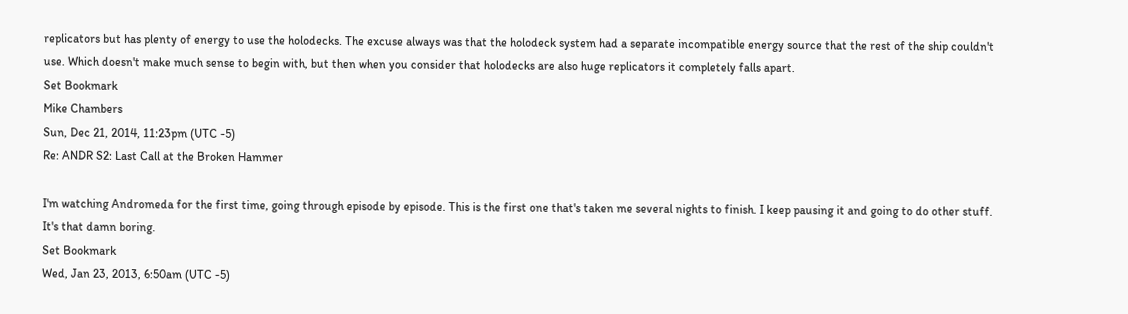replicators but has plenty of energy to use the holodecks. The excuse always was that the holodeck system had a separate incompatible energy source that the rest of the ship couldn't use. Which doesn't make much sense to begin with, but then when you consider that holodecks are also huge replicators it completely falls apart.
Set Bookmark
Mike Chambers
Sun, Dec 21, 2014, 11:23pm (UTC -5)
Re: ANDR S2: Last Call at the Broken Hammer

I'm watching Andromeda for the first time, going through episode by episode. This is the first one that's taken me several nights to finish. I keep pausing it and going to do other stuff. It's that damn boring.
Set Bookmark
Wed, Jan 23, 2013, 6:50am (UTC -5)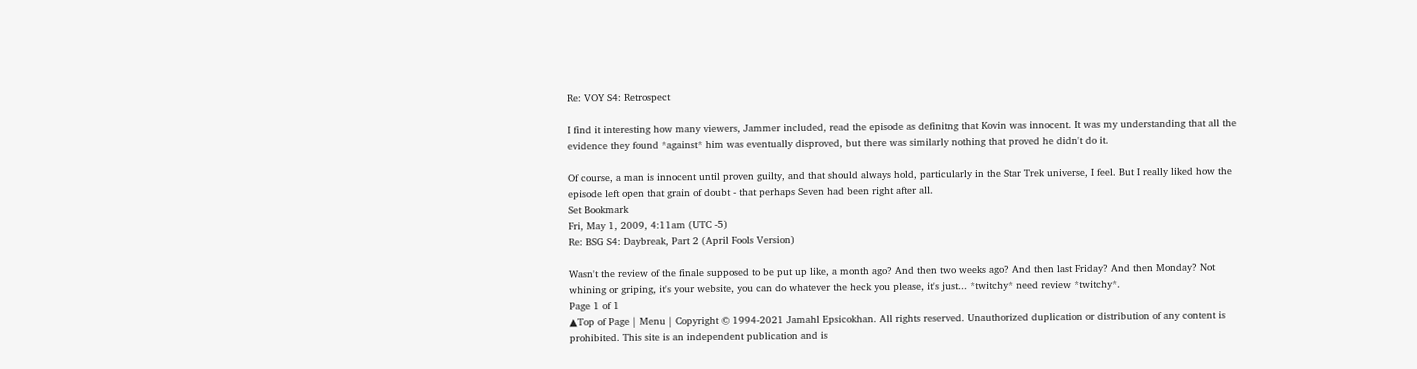Re: VOY S4: Retrospect

I find it interesting how many viewers, Jammer included, read the episode as definitng that Kovin was innocent. It was my understanding that all the evidence they found *against* him was eventually disproved, but there was similarly nothing that proved he didn't do it.

Of course, a man is innocent until proven guilty, and that should always hold, particularly in the Star Trek universe, I feel. But I really liked how the episode left open that grain of doubt - that perhaps Seven had been right after all.
Set Bookmark
Fri, May 1, 2009, 4:11am (UTC -5)
Re: BSG S4: Daybreak, Part 2 (April Fools Version)

Wasn't the review of the finale supposed to be put up like, a month ago? And then two weeks ago? And then last Friday? And then Monday? Not whining or griping, it's your website, you can do whatever the heck you please, it's just... *twitchy* need review *twitchy*.
Page 1 of 1
▲Top of Page | Menu | Copyright © 1994-2021 Jamahl Epsicokhan. All rights reserved. Unauthorized duplication or distribution of any content is prohibited. This site is an independent publication and is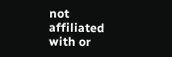not affiliated with or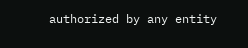authorized by any entity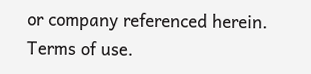or company referenced herein. Terms of use.